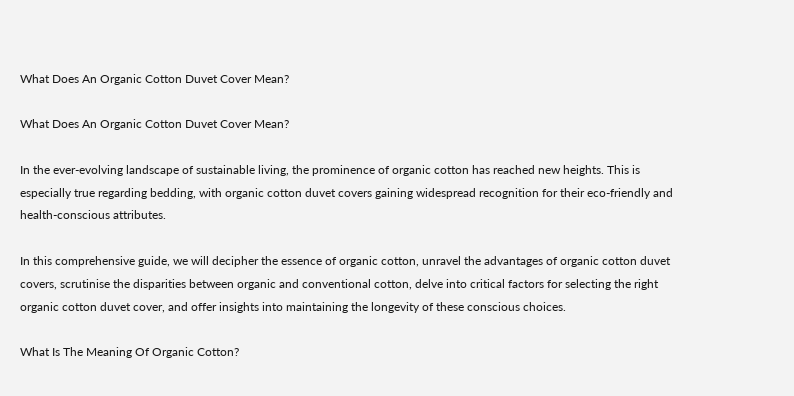What Does An Organic Cotton Duvet Cover Mean?

What Does An Organic Cotton Duvet Cover Mean?

In the ever-evolving landscape of sustainable living, the prominence of organic cotton has reached new heights. This is especially true regarding bedding, with organic cotton duvet covers gaining widespread recognition for their eco-friendly and health-conscious attributes.

In this comprehensive guide, we will decipher the essence of organic cotton, unravel the advantages of organic cotton duvet covers, scrutinise the disparities between organic and conventional cotton, delve into critical factors for selecting the right organic cotton duvet cover, and offer insights into maintaining the longevity of these conscious choices.

What Is The Meaning Of Organic Cotton?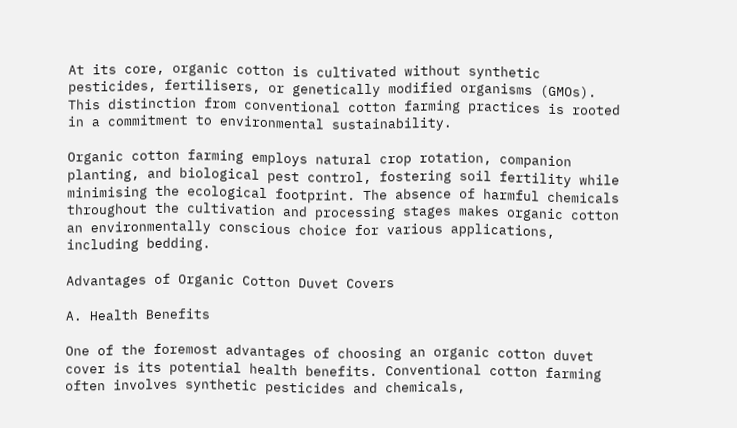At its core, organic cotton is cultivated without synthetic pesticides, fertilisers, or genetically modified organisms (GMOs). This distinction from conventional cotton farming practices is rooted in a commitment to environmental sustainability.

Organic cotton farming employs natural crop rotation, companion planting, and biological pest control, fostering soil fertility while minimising the ecological footprint. The absence of harmful chemicals throughout the cultivation and processing stages makes organic cotton an environmentally conscious choice for various applications, including bedding.

Advantages of Organic Cotton Duvet Covers

A. Health Benefits

One of the foremost advantages of choosing an organic cotton duvet cover is its potential health benefits. Conventional cotton farming often involves synthetic pesticides and chemicals,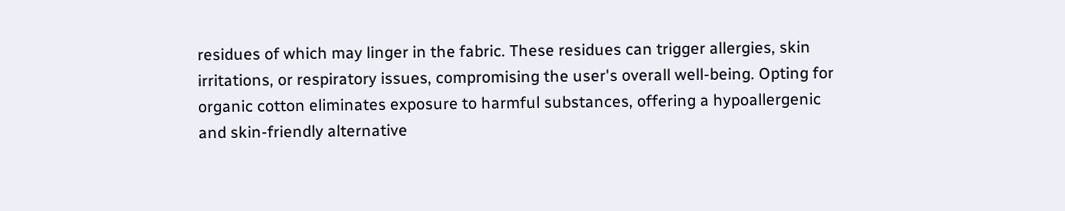residues of which may linger in the fabric. These residues can trigger allergies, skin irritations, or respiratory issues, compromising the user's overall well-being. Opting for organic cotton eliminates exposure to harmful substances, offering a hypoallergenic and skin-friendly alternative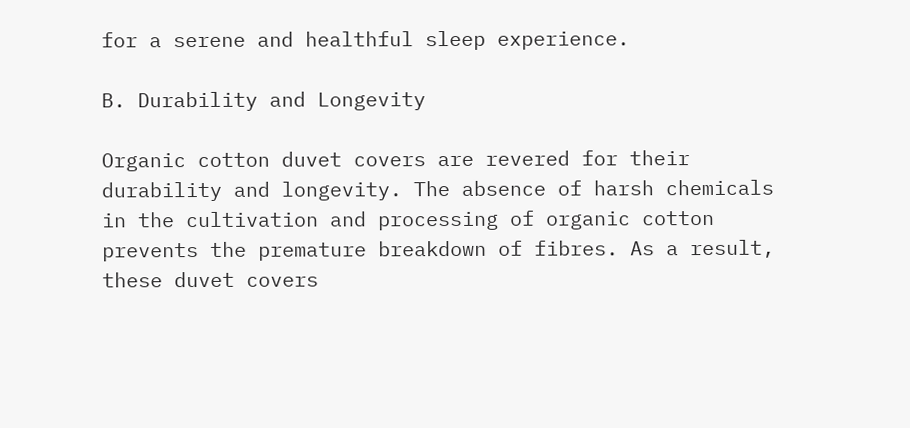for a serene and healthful sleep experience.

B. Durability and Longevity

Organic cotton duvet covers are revered for their durability and longevity. The absence of harsh chemicals in the cultivation and processing of organic cotton prevents the premature breakdown of fibres. As a result, these duvet covers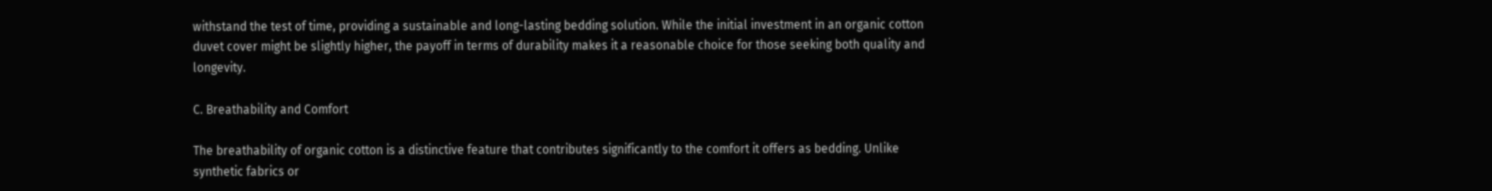withstand the test of time, providing a sustainable and long-lasting bedding solution. While the initial investment in an organic cotton duvet cover might be slightly higher, the payoff in terms of durability makes it a reasonable choice for those seeking both quality and longevity.

C. Breathability and Comfort

The breathability of organic cotton is a distinctive feature that contributes significantly to the comfort it offers as bedding. Unlike synthetic fabrics or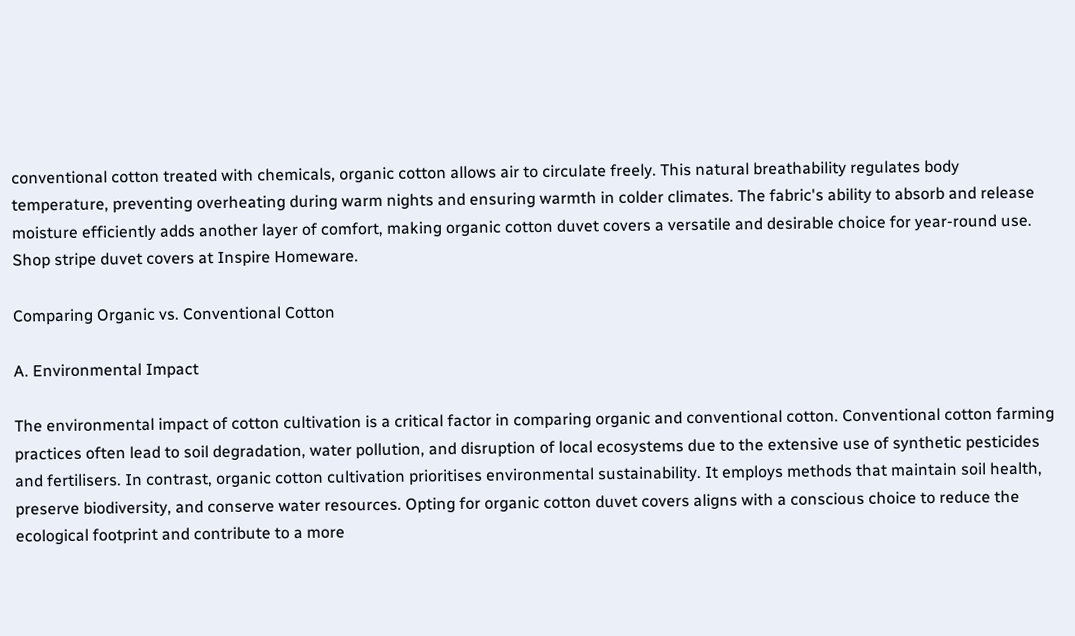conventional cotton treated with chemicals, organic cotton allows air to circulate freely. This natural breathability regulates body temperature, preventing overheating during warm nights and ensuring warmth in colder climates. The fabric's ability to absorb and release moisture efficiently adds another layer of comfort, making organic cotton duvet covers a versatile and desirable choice for year-round use. Shop stripe duvet covers at Inspire Homeware.

Comparing Organic vs. Conventional Cotton

A. Environmental Impact

The environmental impact of cotton cultivation is a critical factor in comparing organic and conventional cotton. Conventional cotton farming practices often lead to soil degradation, water pollution, and disruption of local ecosystems due to the extensive use of synthetic pesticides and fertilisers. In contrast, organic cotton cultivation prioritises environmental sustainability. It employs methods that maintain soil health, preserve biodiversity, and conserve water resources. Opting for organic cotton duvet covers aligns with a conscious choice to reduce the ecological footprint and contribute to a more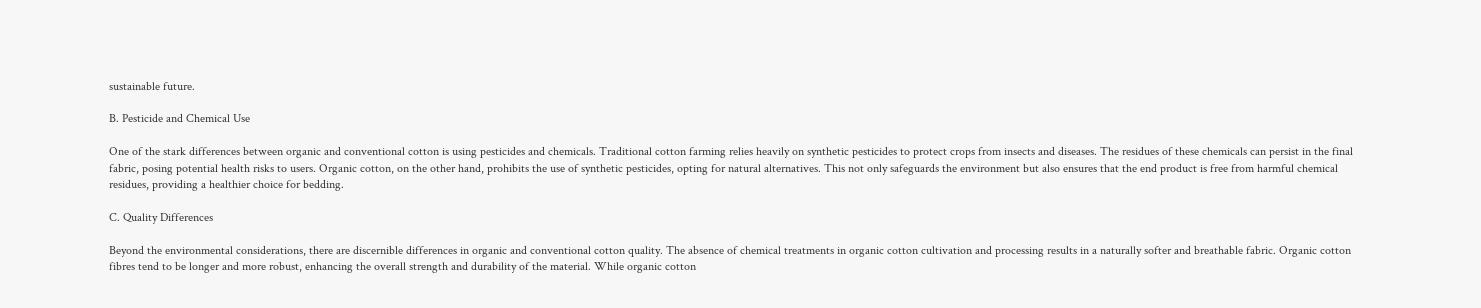sustainable future.

B. Pesticide and Chemical Use

One of the stark differences between organic and conventional cotton is using pesticides and chemicals. Traditional cotton farming relies heavily on synthetic pesticides to protect crops from insects and diseases. The residues of these chemicals can persist in the final fabric, posing potential health risks to users. Organic cotton, on the other hand, prohibits the use of synthetic pesticides, opting for natural alternatives. This not only safeguards the environment but also ensures that the end product is free from harmful chemical residues, providing a healthier choice for bedding.

C. Quality Differences

Beyond the environmental considerations, there are discernible differences in organic and conventional cotton quality. The absence of chemical treatments in organic cotton cultivation and processing results in a naturally softer and breathable fabric. Organic cotton fibres tend to be longer and more robust, enhancing the overall strength and durability of the material. While organic cotton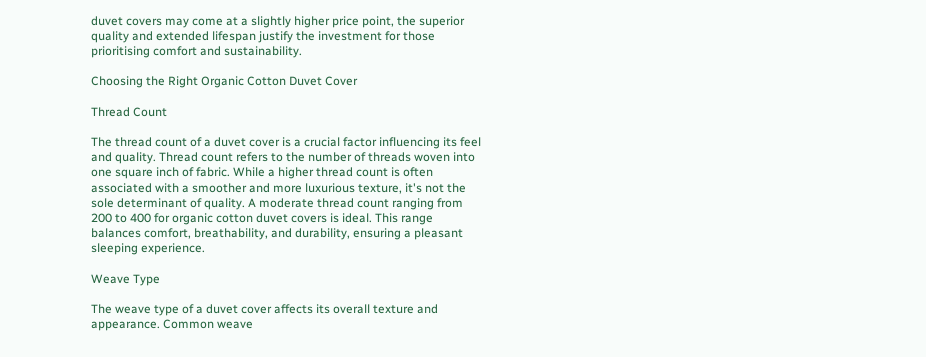duvet covers may come at a slightly higher price point, the superior quality and extended lifespan justify the investment for those prioritising comfort and sustainability.

Choosing the Right Organic Cotton Duvet Cover

Thread Count

The thread count of a duvet cover is a crucial factor influencing its feel and quality. Thread count refers to the number of threads woven into one square inch of fabric. While a higher thread count is often associated with a smoother and more luxurious texture, it's not the sole determinant of quality. A moderate thread count ranging from 200 to 400 for organic cotton duvet covers is ideal. This range balances comfort, breathability, and durability, ensuring a pleasant sleeping experience.

Weave Type

The weave type of a duvet cover affects its overall texture and appearance. Common weave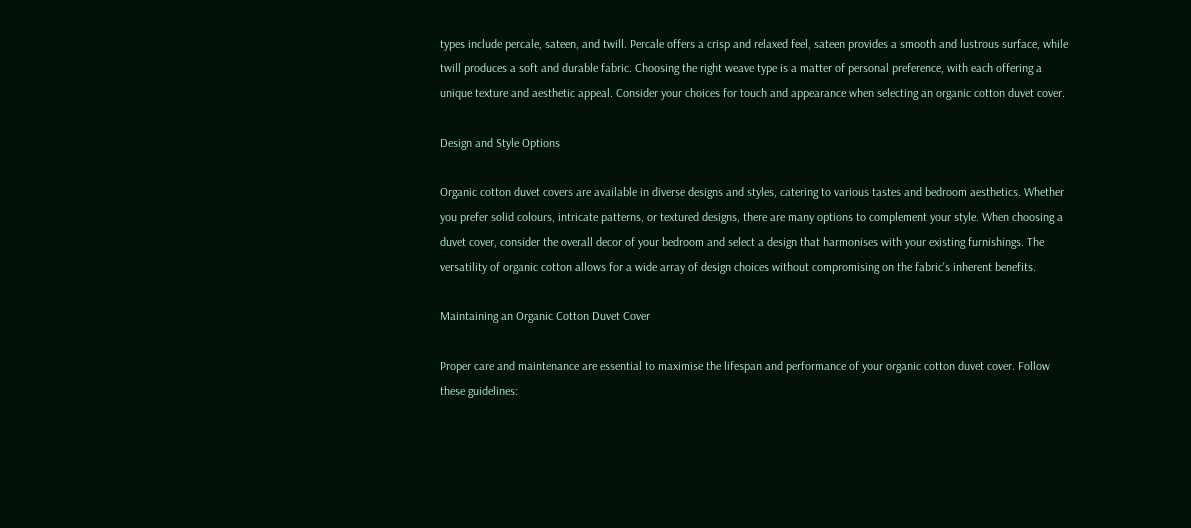types include percale, sateen, and twill. Percale offers a crisp and relaxed feel, sateen provides a smooth and lustrous surface, while twill produces a soft and durable fabric. Choosing the right weave type is a matter of personal preference, with each offering a unique texture and aesthetic appeal. Consider your choices for touch and appearance when selecting an organic cotton duvet cover.

Design and Style Options

Organic cotton duvet covers are available in diverse designs and styles, catering to various tastes and bedroom aesthetics. Whether you prefer solid colours, intricate patterns, or textured designs, there are many options to complement your style. When choosing a duvet cover, consider the overall decor of your bedroom and select a design that harmonises with your existing furnishings. The versatility of organic cotton allows for a wide array of design choices without compromising on the fabric's inherent benefits.

Maintaining an Organic Cotton Duvet Cover

Proper care and maintenance are essential to maximise the lifespan and performance of your organic cotton duvet cover. Follow these guidelines: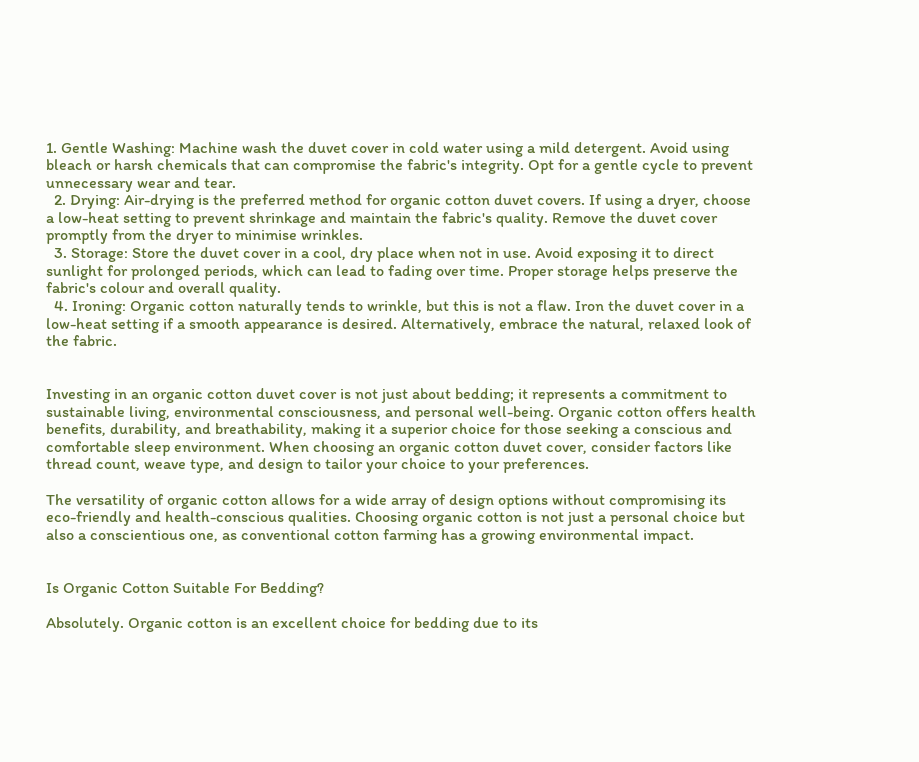1. Gentle Washing: Machine wash the duvet cover in cold water using a mild detergent. Avoid using bleach or harsh chemicals that can compromise the fabric's integrity. Opt for a gentle cycle to prevent unnecessary wear and tear.
  2. Drying: Air-drying is the preferred method for organic cotton duvet covers. If using a dryer, choose a low-heat setting to prevent shrinkage and maintain the fabric's quality. Remove the duvet cover promptly from the dryer to minimise wrinkles.
  3. Storage: Store the duvet cover in a cool, dry place when not in use. Avoid exposing it to direct sunlight for prolonged periods, which can lead to fading over time. Proper storage helps preserve the fabric's colour and overall quality.
  4. Ironing: Organic cotton naturally tends to wrinkle, but this is not a flaw. Iron the duvet cover in a low-heat setting if a smooth appearance is desired. Alternatively, embrace the natural, relaxed look of the fabric.


Investing in an organic cotton duvet cover is not just about bedding; it represents a commitment to sustainable living, environmental consciousness, and personal well-being. Organic cotton offers health benefits, durability, and breathability, making it a superior choice for those seeking a conscious and comfortable sleep environment. When choosing an organic cotton duvet cover, consider factors like thread count, weave type, and design to tailor your choice to your preferences.

The versatility of organic cotton allows for a wide array of design options without compromising its eco-friendly and health-conscious qualities. Choosing organic cotton is not just a personal choice but also a conscientious one, as conventional cotton farming has a growing environmental impact.


Is Organic Cotton Suitable For Bedding?

Absolutely. Organic cotton is an excellent choice for bedding due to its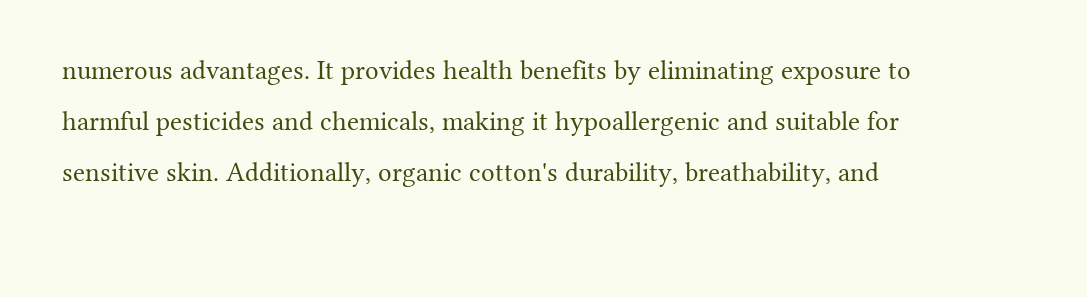numerous advantages. It provides health benefits by eliminating exposure to harmful pesticides and chemicals, making it hypoallergenic and suitable for sensitive skin. Additionally, organic cotton's durability, breathability, and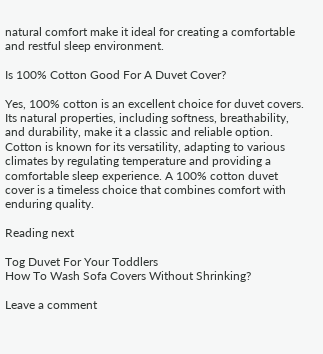natural comfort make it ideal for creating a comfortable and restful sleep environment.

Is 100% Cotton Good For A Duvet Cover?

Yes, 100% cotton is an excellent choice for duvet covers. Its natural properties, including softness, breathability, and durability, make it a classic and reliable option. Cotton is known for its versatility, adapting to various climates by regulating temperature and providing a comfortable sleep experience. A 100% cotton duvet cover is a timeless choice that combines comfort with enduring quality.

Reading next

Tog Duvet For Your Toddlers
How To Wash Sofa Covers Without Shrinking?

Leave a comment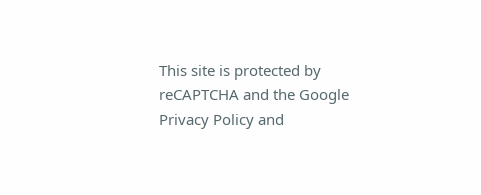This site is protected by reCAPTCHA and the Google Privacy Policy and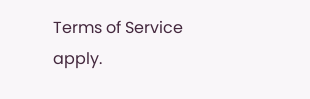Terms of Service apply.